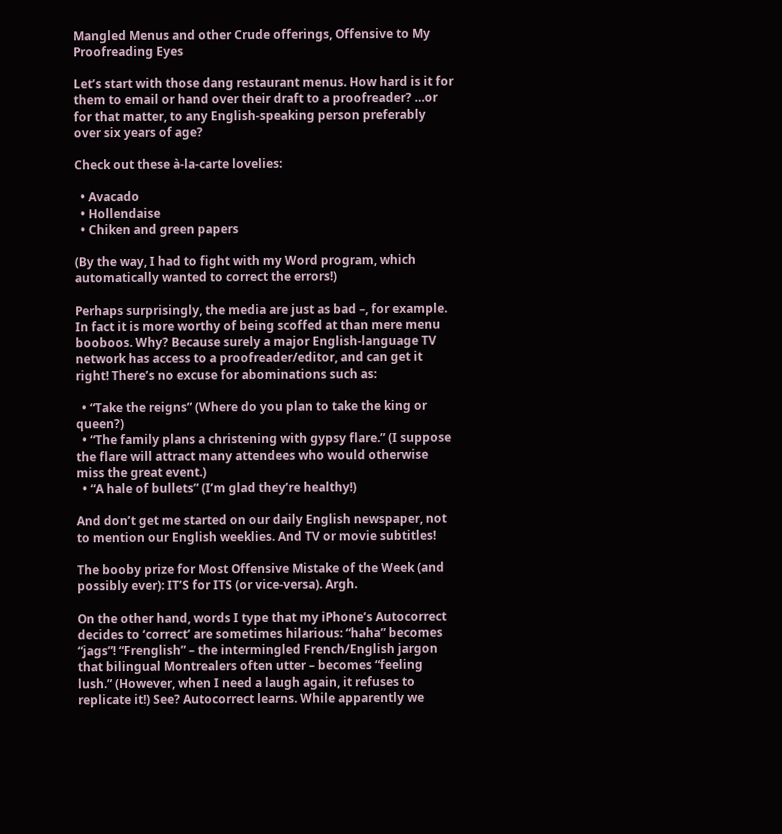Mangled Menus and other Crude offerings, Offensive to My Proofreading Eyes

Let’s start with those dang restaurant menus. How hard is it for them to email or hand over their draft to a proofreader? …or for that matter, to any English-speaking person preferably over six years of age?

Check out these à-la-carte lovelies:

  • Avacado
  • Hollendaise
  • Chiken and green papers

(By the way, I had to fight with my Word program, which automatically wanted to correct the errors!)

Perhaps surprisingly, the media are just as bad –, for example. In fact it is more worthy of being scoffed at than mere menu booboos. Why? Because surely a major English-language TV network has access to a proofreader/editor, and can get it right! There’s no excuse for abominations such as:

  • “Take the reigns” (Where do you plan to take the king or queen?)
  • “The family plans a christening with gypsy flare.” (I suppose the flare will attract many attendees who would otherwise miss the great event.)
  • “A hale of bullets” (I’m glad they’re healthy!)

And don’t get me started on our daily English newspaper, not to mention our English weeklies. And TV or movie subtitles!

The booby prize for Most Offensive Mistake of the Week (and possibly ever): IT’S for ITS (or vice-versa). Argh.

On the other hand, words I type that my iPhone’s Autocorrect decides to ‘correct’ are sometimes hilarious: “haha” becomes “jags”! “Frenglish” – the intermingled French/English jargon that bilingual Montrealers often utter – becomes “feeling lush.” (However, when I need a laugh again, it refuses to replicate it!) See? Autocorrect learns. While apparently we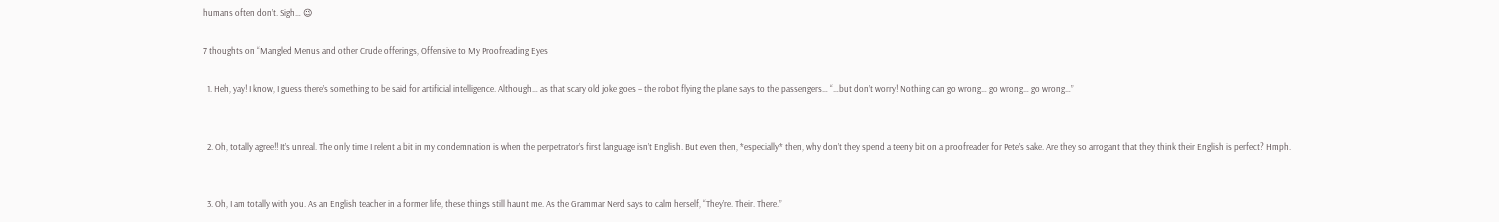humans often don’t. Sigh… 😉

7 thoughts on “Mangled Menus and other Crude offerings, Offensive to My Proofreading Eyes

  1. Heh, yay! I know, I guess there’s something to be said for artificial intelligence. Although… as that scary old joke goes – the robot flying the plane says to the passengers… “…but don’t worry! Nothing can go wrong… go wrong… go wrong…”


  2. Oh, totally agree!! It’s unreal. The only time I relent a bit in my condemnation is when the perpetrator’s first language isn’t English. But even then, *especially* then, why don’t they spend a teeny bit on a proofreader for Pete’s sake. Are they so arrogant that they think their English is perfect? Hmph.


  3. Oh, I am totally with you. As an English teacher in a former life, these things still haunt me. As the Grammar Nerd says to calm herself, “They’re. Their. There.”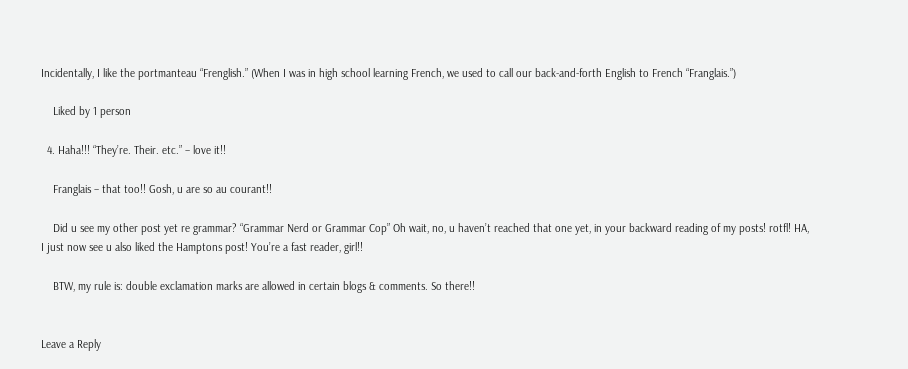Incidentally, I like the portmanteau “Frenglish.” (When I was in high school learning French, we used to call our back-and-forth English to French “Franglais.”)

    Liked by 1 person

  4. Haha!!! “They’re. Their. etc.” – love it!!

    Franglais – that too!! Gosh, u are so au courant!!

    Did u see my other post yet re grammar? “Grammar Nerd or Grammar Cop” Oh wait, no, u haven’t reached that one yet, in your backward reading of my posts! rotfl! HA, I just now see u also liked the Hamptons post! You’re a fast reader, girl!!

    BTW, my rule is: double exclamation marks are allowed in certain blogs & comments. So there!!


Leave a Reply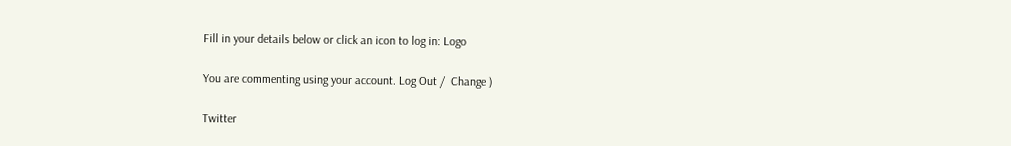Fill in your details below or click an icon to log in: Logo

You are commenting using your account. Log Out /  Change )

Twitter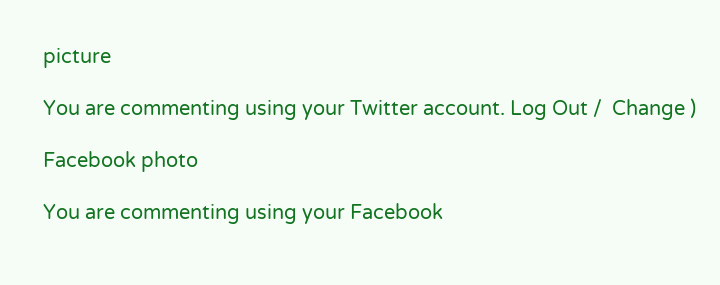picture

You are commenting using your Twitter account. Log Out /  Change )

Facebook photo

You are commenting using your Facebook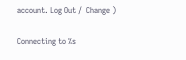account. Log Out /  Change )

Connecting to %s